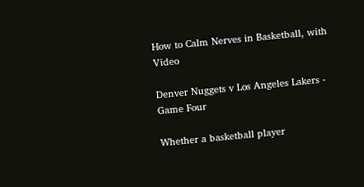How to Calm Nerves in Basketball, with Video

Denver Nuggets v Los Angeles Lakers - Game Four

Whether a basketball player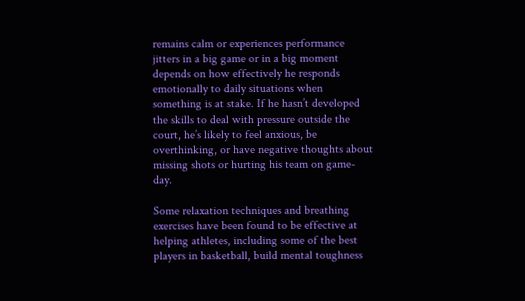remains calm or experiences performance jitters in a big game or in a big moment depends on how effectively he responds emotionally to daily situations when something is at stake. If he hasn’t developed the skills to deal with pressure outside the court, he’s likely to feel anxious, be overthinking, or have negative thoughts about missing shots or hurting his team on game-day.

Some relaxation techniques and breathing exercises have been found to be effective at helping athletes, including some of the best players in basketball, build mental toughness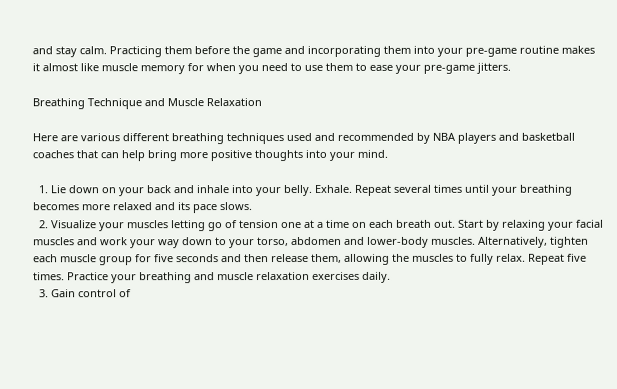and stay calm. Practicing them before the game and incorporating them into your pre-game routine makes it almost like muscle memory for when you need to use them to ease your pre-game jitters.

Breathing Technique and Muscle Relaxation

Here are various different breathing techniques used and recommended by NBA players and basketball coaches that can help bring more positive thoughts into your mind.

  1. Lie down on your back and inhale into your belly. Exhale. Repeat several times until your breathing becomes more relaxed and its pace slows.
  2. Visualize your muscles letting go of tension one at a time on each breath out. Start by relaxing your facial muscles and work your way down to your torso, abdomen and lower-body muscles. Alternatively, tighten each muscle group for five seconds and then release them, allowing the muscles to fully relax. Repeat five times. Practice your breathing and muscle relaxation exercises daily.
  3. Gain control of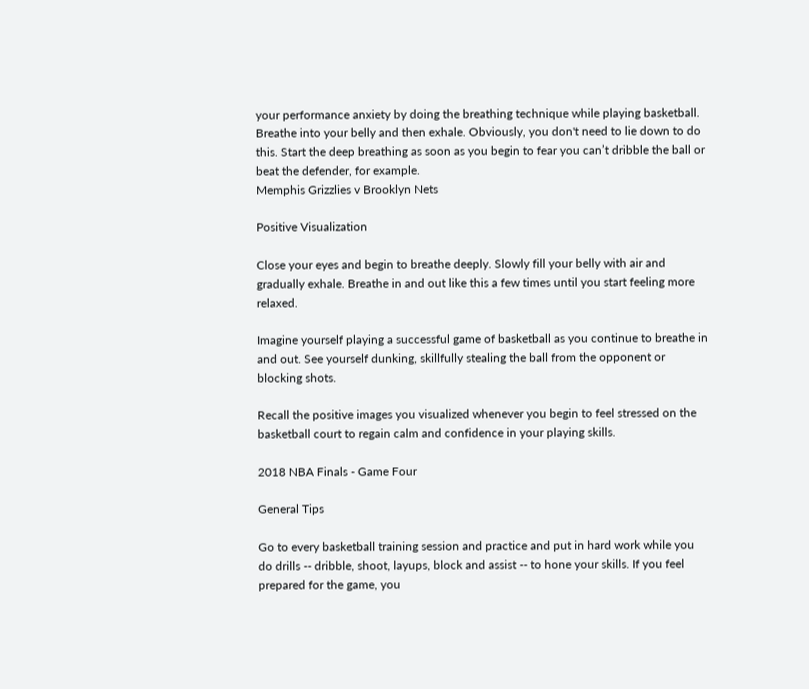your performance anxiety by doing the breathing technique while playing basketball. Breathe into your belly and then exhale. Obviously, you don't need to lie down to do this. Start the deep breathing as soon as you begin to fear you can’t dribble the ball or beat the defender, for example.
Memphis Grizzlies v Brooklyn Nets

Positive Visualization

Close your eyes and begin to breathe deeply. Slowly fill your belly with air and gradually exhale. Breathe in and out like this a few times until you start feeling more relaxed.

Imagine yourself playing a successful game of basketball as you continue to breathe in and out. See yourself dunking, skillfully stealing the ball from the opponent or blocking shots.

Recall the positive images you visualized whenever you begin to feel stressed on the basketball court to regain calm and confidence in your playing skills.

2018 NBA Finals - Game Four

General Tips

Go to every basketball training session and practice and put in hard work while you do drills -- dribble, shoot, layups, block and assist -- to hone your skills. If you feel prepared for the game, you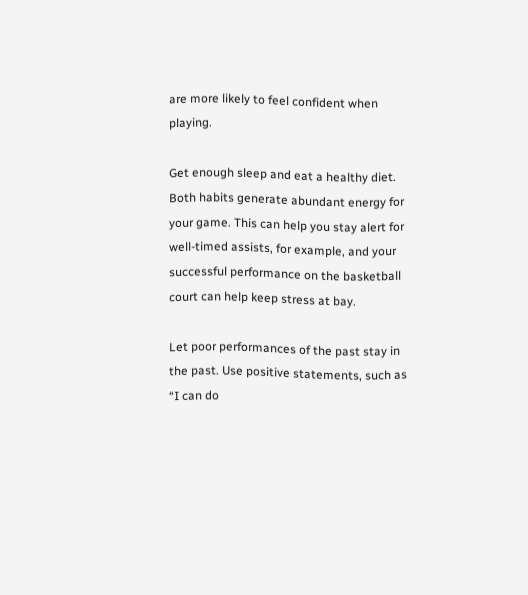are more likely to feel confident when playing.

Get enough sleep and eat a healthy diet. Both habits generate abundant energy for your game. This can help you stay alert for well-timed assists, for example, and your successful performance on the basketball court can help keep stress at bay.

Let poor performances of the past stay in the past. Use positive statements, such as “I can do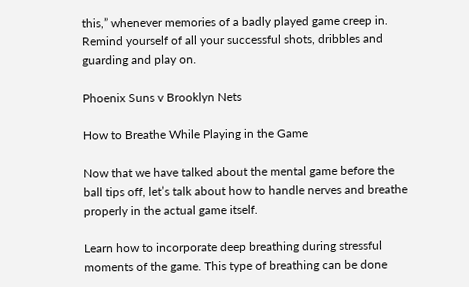this,” whenever memories of a badly played game creep in. Remind yourself of all your successful shots, dribbles and guarding and play on.

Phoenix Suns v Brooklyn Nets

How to Breathe While Playing in the Game

Now that we have talked about the mental game before the ball tips off, let’s talk about how to handle nerves and breathe properly in the actual game itself.

Learn how to incorporate deep breathing during stressful moments of the game. This type of breathing can be done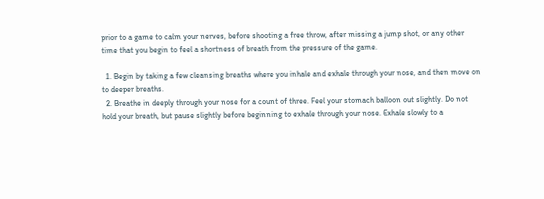prior to a game to calm your nerves, before shooting a free throw, after missing a jump shot, or any other time that you begin to feel a shortness of breath from the pressure of the game.

  1. Begin by taking a few cleansing breaths where you inhale and exhale through your nose, and then move on to deeper breaths.
  2. Breathe in deeply through your nose for a count of three. Feel your stomach balloon out slightly. Do not hold your breath, but pause slightly before beginning to exhale through your nose. Exhale slowly to a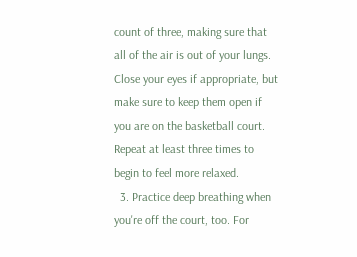count of three, making sure that all of the air is out of your lungs. Close your eyes if appropriate, but make sure to keep them open if you are on the basketball court. Repeat at least three times to begin to feel more relaxed.
  3. Practice deep breathing when you're off the court, too. For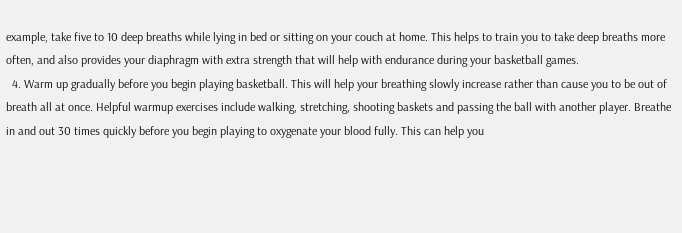example, take five to 10 deep breaths while lying in bed or sitting on your couch at home. This helps to train you to take deep breaths more often, and also provides your diaphragm with extra strength that will help with endurance during your basketball games.
  4. Warm up gradually before you begin playing basketball. This will help your breathing slowly increase rather than cause you to be out of breath all at once. Helpful warmup exercises include walking, stretching, shooting baskets and passing the ball with another player. Breathe in and out 30 times quickly before you begin playing to oxygenate your blood fully. This can help you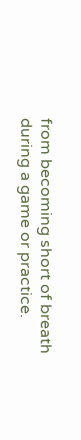from becoming short of breath during a game or practice.